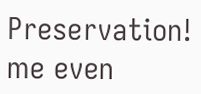Preservation! me even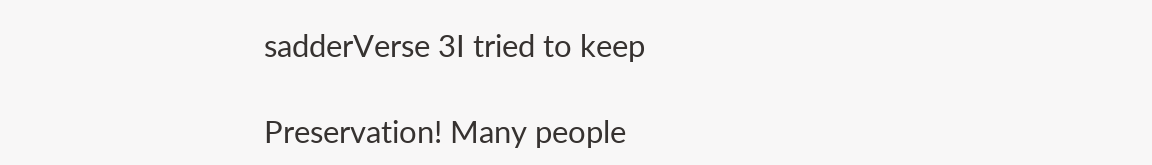sadderVerse 3I tried to keep

Preservation! Many people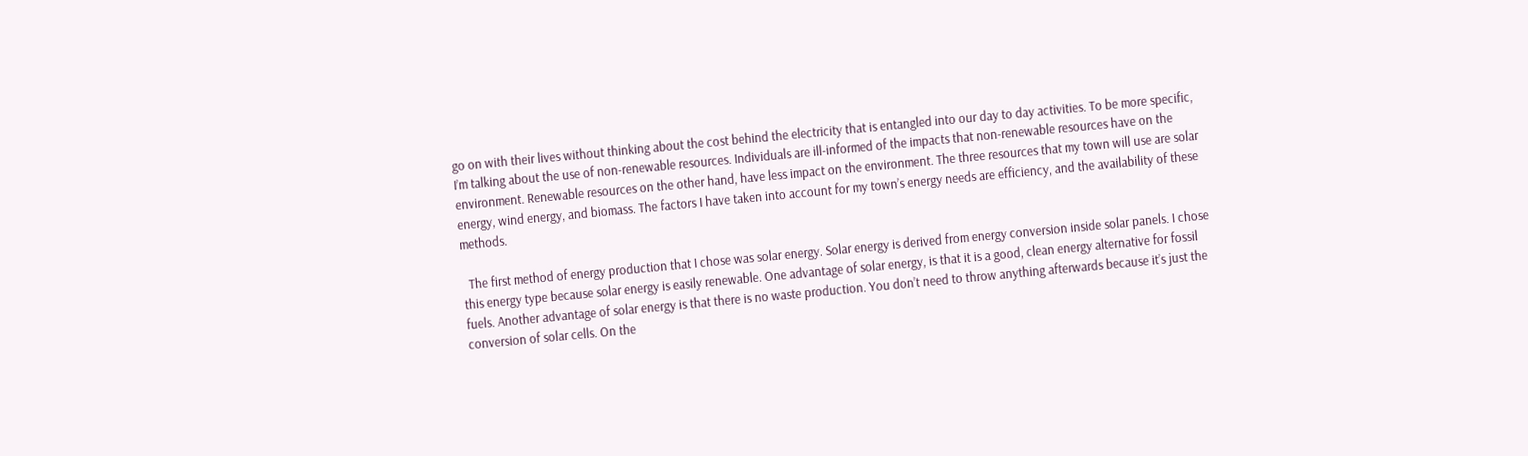go on with their lives without thinking about the cost behind the electricity that is entangled into our day to day activities. To be more specific, I’m talking about the use of non-renewable resources. Individuals are ill-informed of the impacts that non-renewable resources have on the environment. Renewable resources on the other hand, have less impact on the environment. The three resources that my town will use are solar energy, wind energy, and biomass. The factors I have taken into account for my town’s energy needs are efficiency, and the availability of these methods.

  The first method of energy production that I chose was solar energy. Solar energy is derived from energy conversion inside solar panels. I chose this energy type because solar energy is easily renewable. One advantage of solar energy, is that it is a good, clean energy alternative for fossil fuels. Another advantage of solar energy is that there is no waste production. You don’t need to throw anything afterwards because it’s just the conversion of solar cells. On the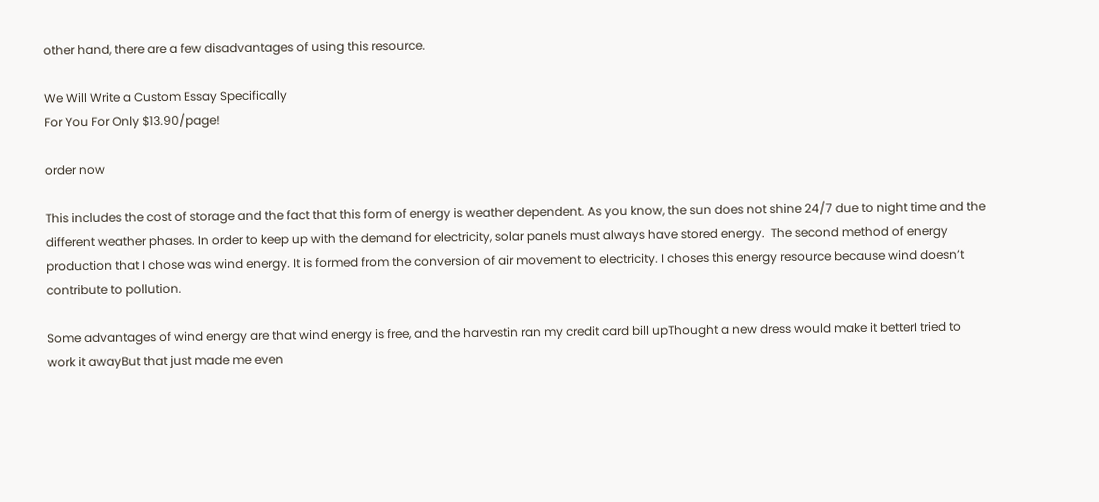other hand, there are a few disadvantages of using this resource.

We Will Write a Custom Essay Specifically
For You For Only $13.90/page!

order now

This includes the cost of storage and the fact that this form of energy is weather dependent. As you know, the sun does not shine 24/7 due to night time and the different weather phases. In order to keep up with the demand for electricity, solar panels must always have stored energy.  The second method of energy production that I chose was wind energy. It is formed from the conversion of air movement to electricity. I choses this energy resource because wind doesn’t contribute to pollution.

Some advantages of wind energy are that wind energy is free, and the harvestin ran my credit card bill upThought a new dress would make it betterI tried to work it awayBut that just made me even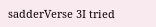sadderVerse 3I tried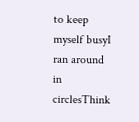to keep myself busyI ran around in circlesThink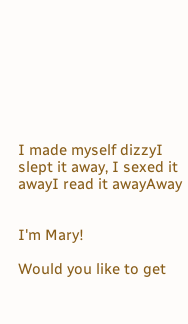I made myself dizzyI slept it away, I sexed it awayI read it awayAway


I'm Mary!

Would you like to get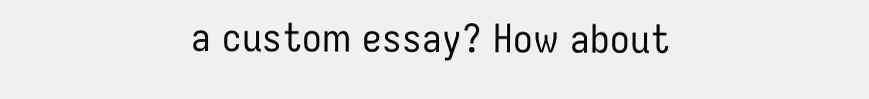a custom essay? How about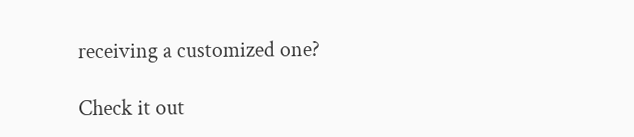receiving a customized one?

Check it out